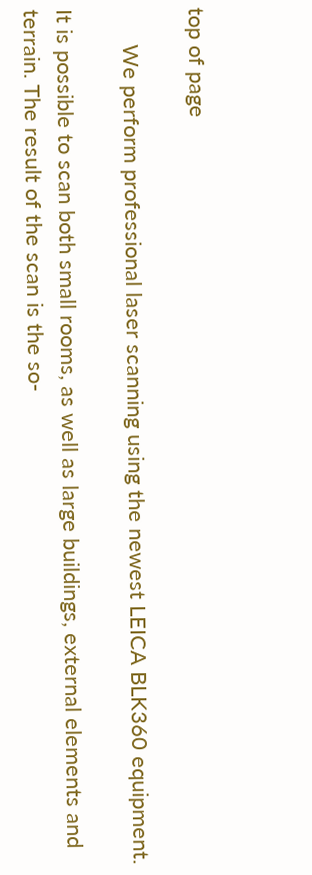top of page

      We perform professional laser scanning using the newest LEICA BLK360 equipment.

It is possible to scan both small rooms, as well as large buildings, external elements and terrain. The result of the scan is the so-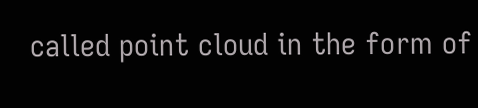called point cloud in the form of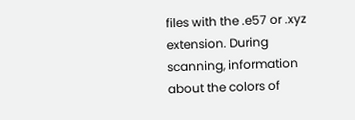files with the .e57 or .xyz extension. During scanning, information about the colors of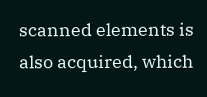scanned elements is also acquired, which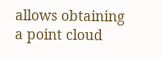allows obtaining a point cloud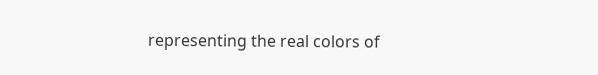representing the real colors of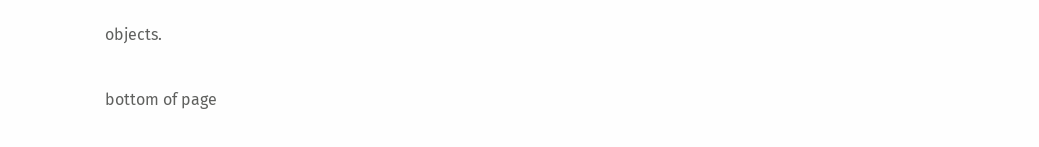objects.

bottom of page